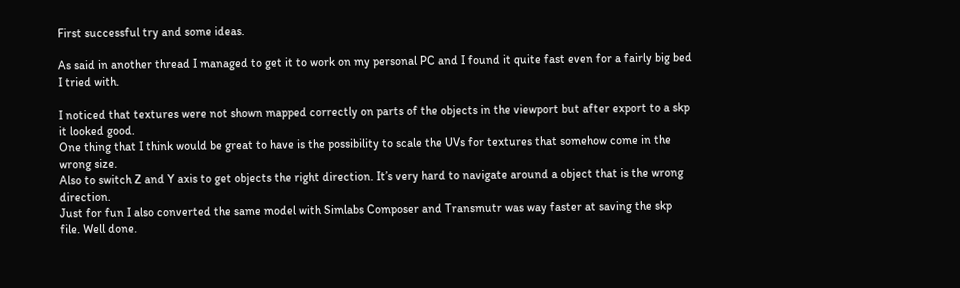First successful try and some ideas.

As said in another thread I managed to get it to work on my personal PC and I found it quite fast even for a fairly big bed I tried with.

I noticed that textures were not shown mapped correctly on parts of the objects in the viewport but after export to a skp it looked good.
One thing that I think would be great to have is the possibility to scale the UVs for textures that somehow come in the wrong size.
Also to switch Z and Y axis to get objects the right direction. It’s very hard to navigate around a object that is the wrong direction.
Just for fun I also converted the same model with Simlabs Composer and Transmutr was way faster at saving the skp file. Well done.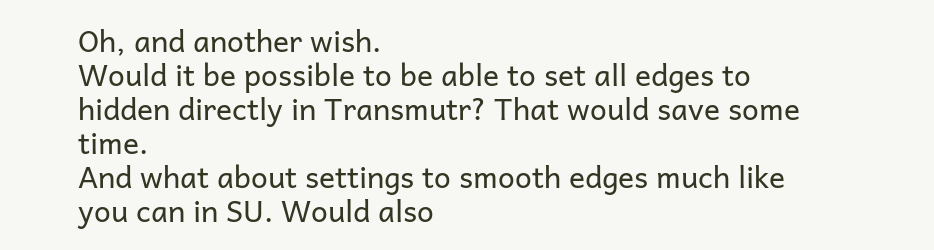Oh, and another wish.
Would it be possible to be able to set all edges to hidden directly in Transmutr? That would save some time.
And what about settings to smooth edges much like you can in SU. Would also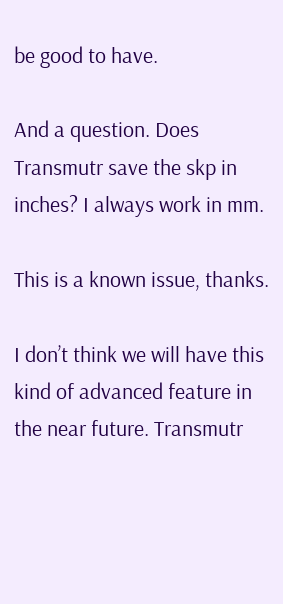be good to have.

And a question. Does Transmutr save the skp in inches? I always work in mm.

This is a known issue, thanks.

I don’t think we will have this kind of advanced feature in the near future. Transmutr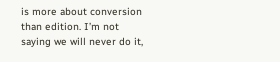is more about conversion than edition. I’m not saying we will never do it,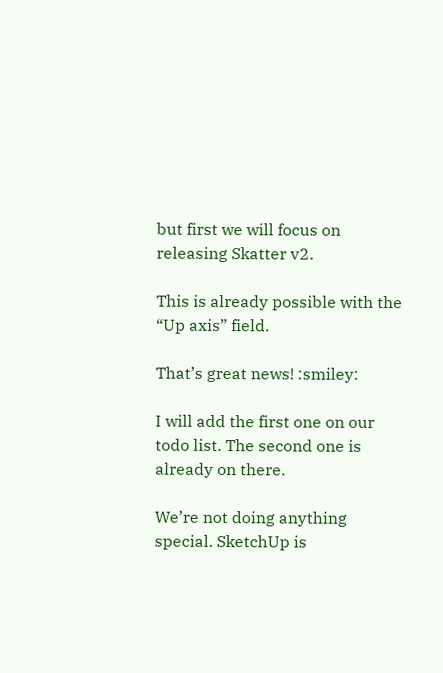but first we will focus on releasing Skatter v2.

This is already possible with the “Up axis” field.

That’s great news! :smiley:

I will add the first one on our todo list. The second one is already on there.

We’re not doing anything special. SketchUp is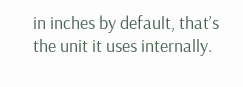in inches by default, that’s the unit it uses internally.